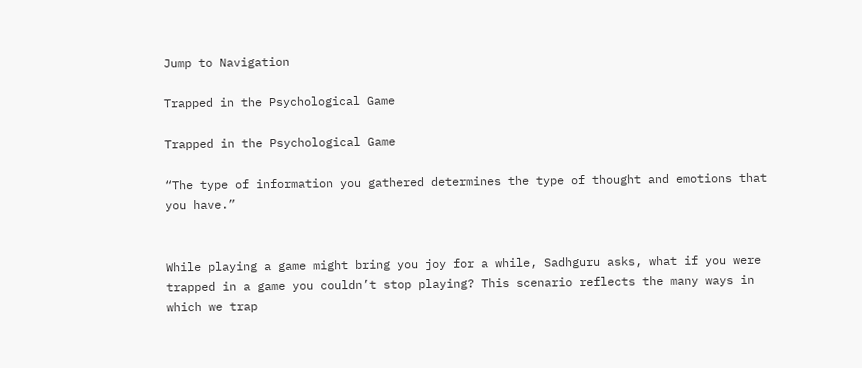Jump to Navigation

Trapped in the Psychological Game

Trapped in the Psychological Game

“The type of information you gathered determines the type of thought and emotions that you have.”


While playing a game might bring you joy for a while, Sadhguru asks, what if you were trapped in a game you couldn’t stop playing? This scenario reflects the many ways in which we trap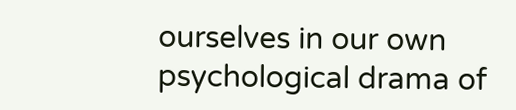ourselves in our own psychological drama of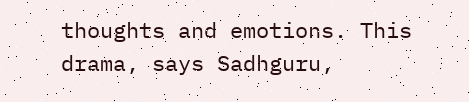thoughts and emotions. This drama, says Sadhguru,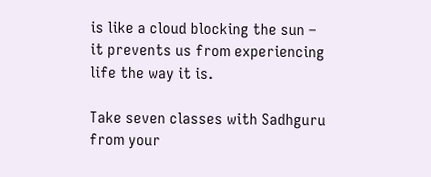is like a cloud blocking the sun – it prevents us from experiencing life the way it is.

Take seven classes with Sadhguru from your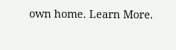own home. Learn More.